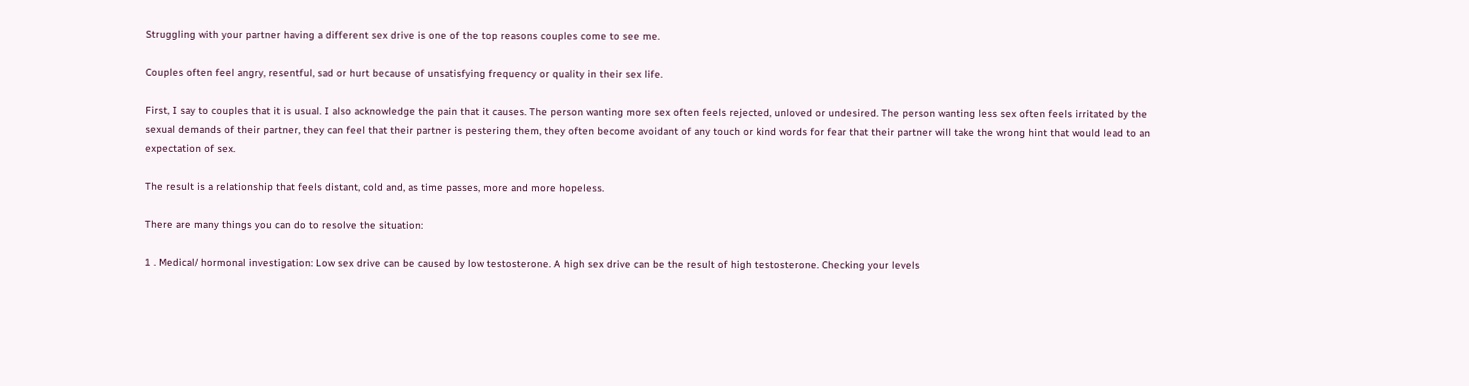Struggling with your partner having a different sex drive is one of the top reasons couples come to see me.

Couples often feel angry, resentful, sad or hurt because of unsatisfying frequency or quality in their sex life.

First, I say to couples that it is usual. I also acknowledge the pain that it causes. The person wanting more sex often feels rejected, unloved or undesired. The person wanting less sex often feels irritated by the sexual demands of their partner, they can feel that their partner is pestering them, they often become avoidant of any touch or kind words for fear that their partner will take the wrong hint that would lead to an expectation of sex.

The result is a relationship that feels distant, cold and, as time passes, more and more hopeless.

There are many things you can do to resolve the situation:

1 . Medical/ hormonal investigation: Low sex drive can be caused by low testosterone. A high sex drive can be the result of high testosterone. Checking your levels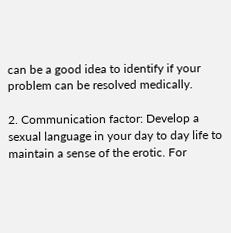can be a good idea to identify if your problem can be resolved medically.

2. Communication factor: Develop a sexual language in your day to day life to maintain a sense of the erotic. For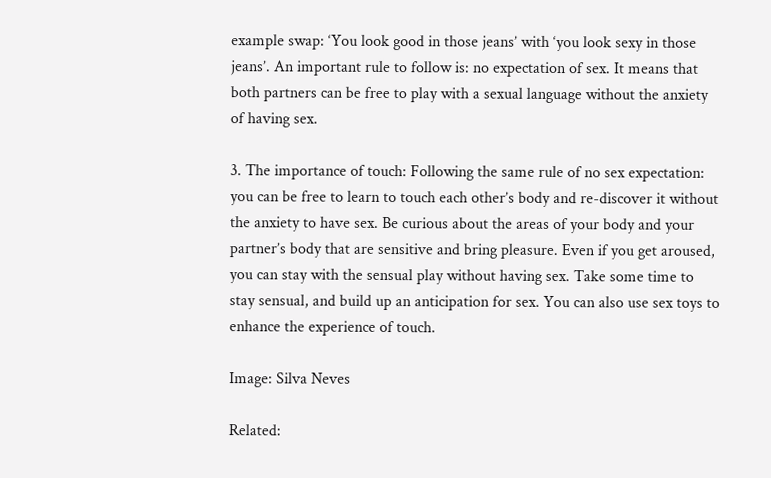example swap: ‘You look good in those jeans’ with ‘you look sexy in those jeans’. An important rule to follow is: no expectation of sex. It means that both partners can be free to play with a sexual language without the anxiety of having sex.

3. The importance of touch: Following the same rule of no sex expectation: you can be free to learn to touch each other’s body and re-discover it without the anxiety to have sex. Be curious about the areas of your body and your partner’s body that are sensitive and bring pleasure. Even if you get aroused, you can stay with the sensual play without having sex. Take some time to stay sensual, and build up an anticipation for sex. You can also use sex toys to enhance the experience of touch.

Image: Silva Neves

Related: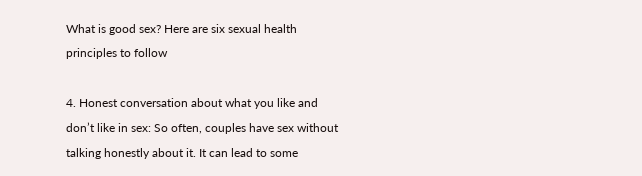What is good sex? Here are six sexual health principles to follow

4. Honest conversation about what you like and don’t like in sex: So often, couples have sex without talking honestly about it. It can lead to some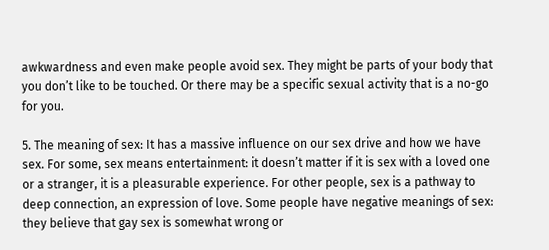awkwardness and even make people avoid sex. They might be parts of your body that you don’t like to be touched. Or there may be a specific sexual activity that is a no-go for you.

5. The meaning of sex: It has a massive influence on our sex drive and how we have sex. For some, sex means entertainment: it doesn’t matter if it is sex with a loved one or a stranger, it is a pleasurable experience. For other people, sex is a pathway to deep connection, an expression of love. Some people have negative meanings of sex: they believe that gay sex is somewhat wrong or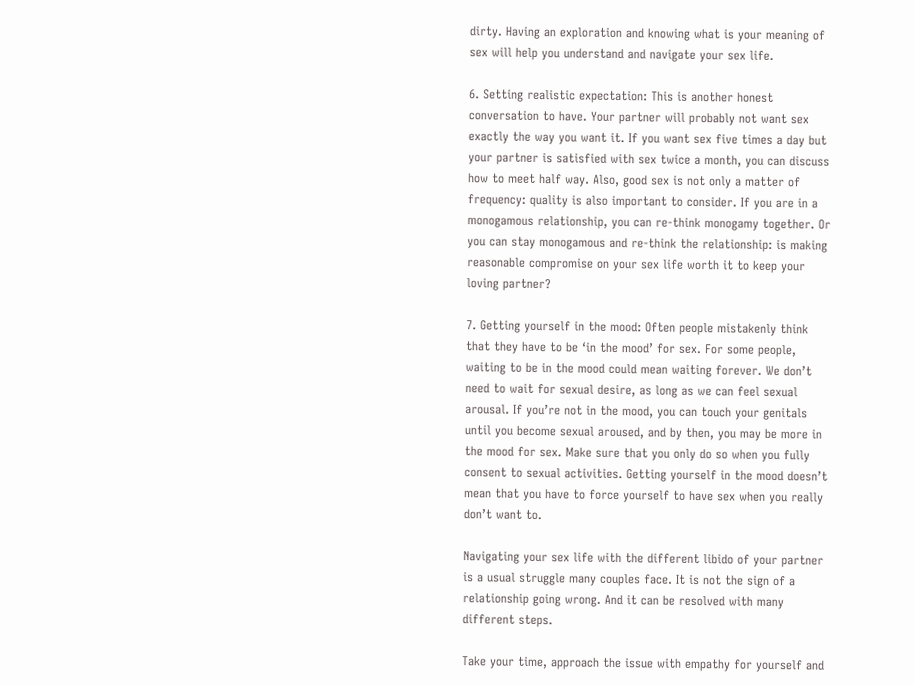dirty. Having an exploration and knowing what is your meaning of sex will help you understand and navigate your sex life.

6. Setting realistic expectation: This is another honest conversation to have. Your partner will probably not want sex exactly the way you want it. If you want sex five times a day but your partner is satisfied with sex twice a month, you can discuss how to meet half way. Also, good sex is not only a matter of frequency: quality is also important to consider. If you are in a monogamous relationship, you can re-think monogamy together. Or you can stay monogamous and re-think the relationship: is making reasonable compromise on your sex life worth it to keep your loving partner?

7. Getting yourself in the mood: Often people mistakenly think that they have to be ‘in the mood’ for sex. For some people, waiting to be in the mood could mean waiting forever. We don’t need to wait for sexual desire, as long as we can feel sexual arousal. If you’re not in the mood, you can touch your genitals until you become sexual aroused, and by then, you may be more in the mood for sex. Make sure that you only do so when you fully consent to sexual activities. Getting yourself in the mood doesn’t mean that you have to force yourself to have sex when you really don’t want to.

Navigating your sex life with the different libido of your partner is a usual struggle many couples face. It is not the sign of a relationship going wrong. And it can be resolved with many different steps.

Take your time, approach the issue with empathy for yourself and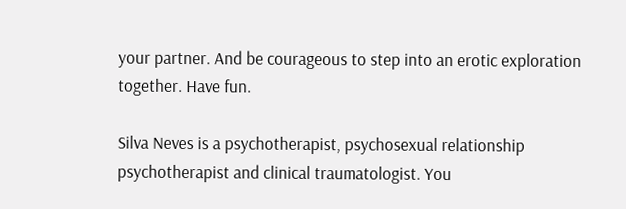your partner. And be courageous to step into an erotic exploration together. Have fun.

Silva Neves is a psychotherapist, psychosexual relationship psychotherapist and clinical traumatologist. You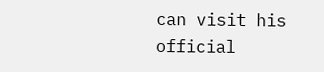can visit his official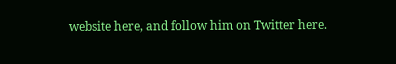website here, and follow him on Twitter here.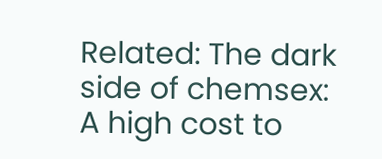Related: The dark side of chemsex: A high cost to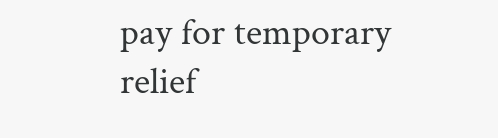pay for temporary relief